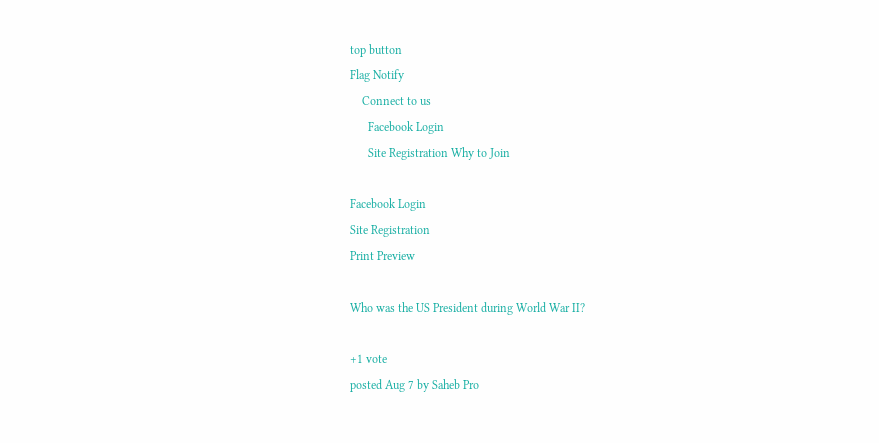top button
Flag Notify
    Connect to us
      Facebook Login
      Site Registration Why to Join

Facebook Login
Site Registration
Print Preview

Who was the US President during World War II?

+1 vote
posted Aug 7 by Saheb Pro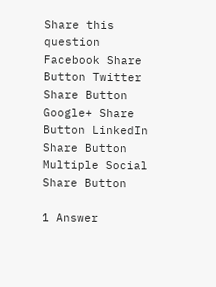Share this question
Facebook Share Button Twitter Share Button Google+ Share Button LinkedIn Share Button Multiple Social Share Button

1 Answer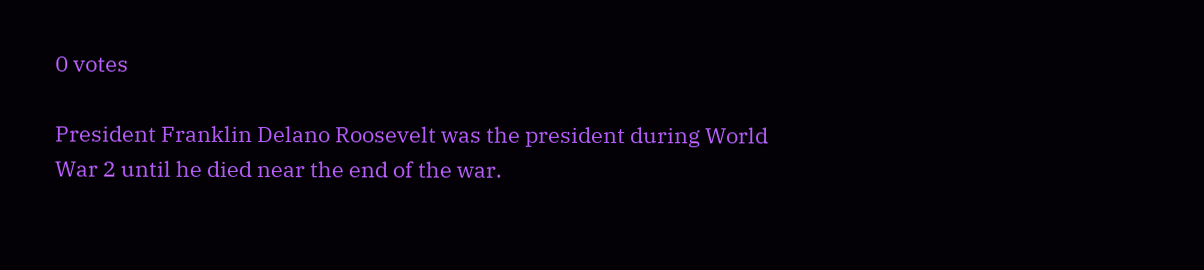0 votes

President Franklin Delano Roosevelt was the president during World War 2 until he died near the end of the war.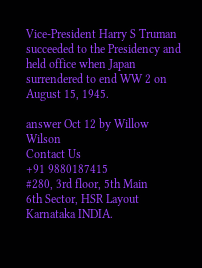Vice-President Harry S Truman succeeded to the Presidency and held office when Japan surrendered to end WW 2 on August 15, 1945.

answer Oct 12 by Willow Wilson
Contact Us
+91 9880187415
#280, 3rd floor, 5th Main
6th Sector, HSR Layout
Karnataka INDIA.